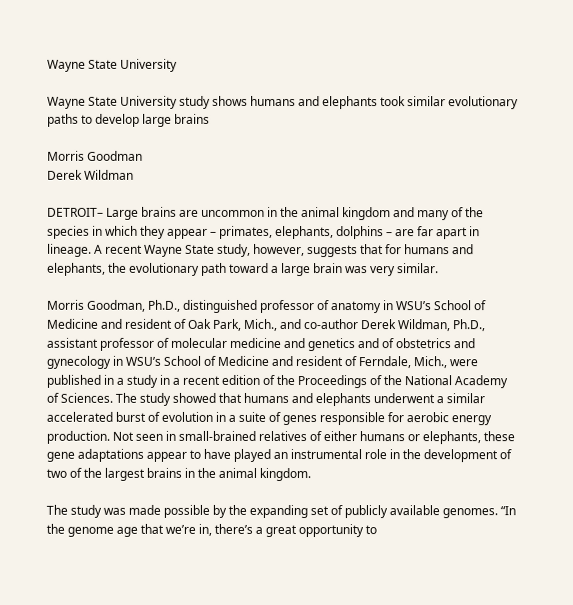Wayne State University

Wayne State University study shows humans and elephants took similar evolutionary paths to develop large brains

Morris Goodman
Derek Wildman

DETROIT– Large brains are uncommon in the animal kingdom and many of the species in which they appear – primates, elephants, dolphins – are far apart in lineage. A recent Wayne State study, however, suggests that for humans and elephants, the evolutionary path toward a large brain was very similar.

Morris Goodman, Ph.D., distinguished professor of anatomy in WSU’s School of Medicine and resident of Oak Park, Mich., and co-author Derek Wildman, Ph.D., assistant professor of molecular medicine and genetics and of obstetrics and gynecology in WSU’s School of Medicine and resident of Ferndale, Mich., were published in a study in a recent edition of the Proceedings of the National Academy of Sciences. The study showed that humans and elephants underwent a similar accelerated burst of evolution in a suite of genes responsible for aerobic energy production. Not seen in small-brained relatives of either humans or elephants, these gene adaptations appear to have played an instrumental role in the development of two of the largest brains in the animal kingdom.

The study was made possible by the expanding set of publicly available genomes. “In the genome age that we’re in, there’s a great opportunity to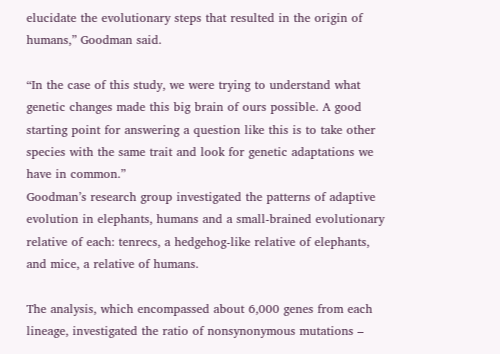elucidate the evolutionary steps that resulted in the origin of humans,” Goodman said.

“In the case of this study, we were trying to understand what genetic changes made this big brain of ours possible. A good starting point for answering a question like this is to take other species with the same trait and look for genetic adaptations we have in common.”
Goodman’s research group investigated the patterns of adaptive evolution in elephants, humans and a small-brained evolutionary relative of each: tenrecs, a hedgehog-like relative of elephants, and mice, a relative of humans.

The analysis, which encompassed about 6,000 genes from each lineage, investigated the ratio of nonsynonymous mutations –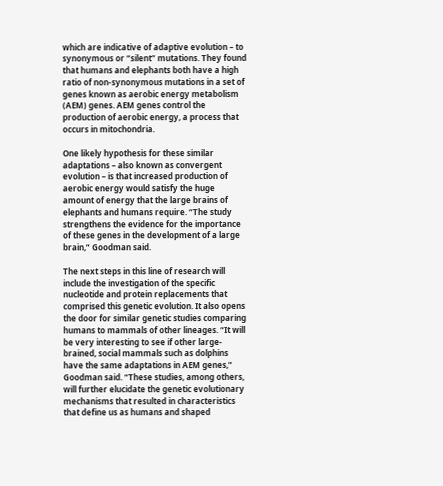which are indicative of adaptive evolution – to synonymous or “silent” mutations. They found that humans and elephants both have a high ratio of non-synonymous mutations in a set of genes known as aerobic energy metabolism (AEM) genes. AEM genes control the production of aerobic energy, a process that occurs in mitochondria.

One likely hypothesis for these similar adaptations – also known as convergent evolution – is that increased production of aerobic energy would satisfy the huge amount of energy that the large brains of elephants and humans require. “The study strengthens the evidence for the importance of these genes in the development of a large brain,” Goodman said.

The next steps in this line of research will include the investigation of the specific nucleotide and protein replacements that comprised this genetic evolution. It also opens the door for similar genetic studies comparing humans to mammals of other lineages. “It will be very interesting to see if other large-brained, social mammals such as dolphins have the same adaptations in AEM genes,” Goodman said. “These studies, among others, will further elucidate the genetic evolutionary mechanisms that resulted in characteristics that define us as humans and shaped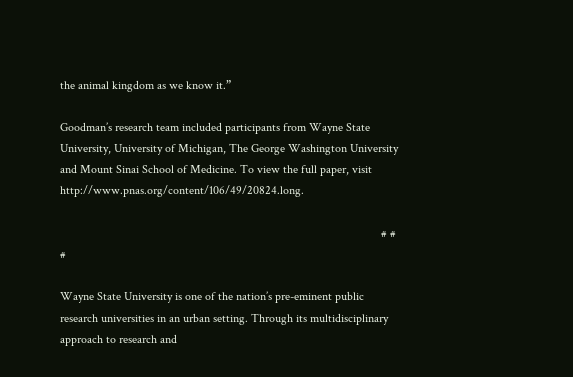the animal kingdom as we know it.”

Goodman’s research team included participants from Wayne State University, University of Michigan, The George Washington University and Mount Sinai School of Medicine. To view the full paper, visit http://www.pnas.org/content/106/49/20824.long.

                                                                                                           # # #

Wayne State University is one of the nation’s pre-eminent public research universities in an urban setting. Through its multidisciplinary approach to research and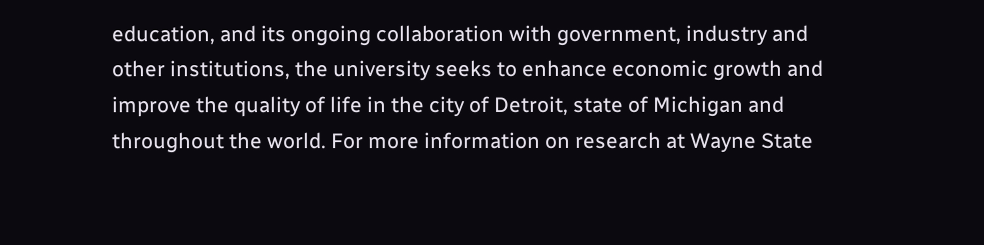education, and its ongoing collaboration with government, industry and other institutions, the university seeks to enhance economic growth and improve the quality of life in the city of Detroit, state of Michigan and throughout the world. For more information on research at Wayne State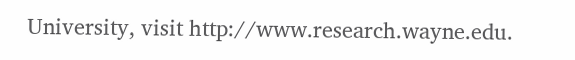University, visit http://www.research.wayne.edu.